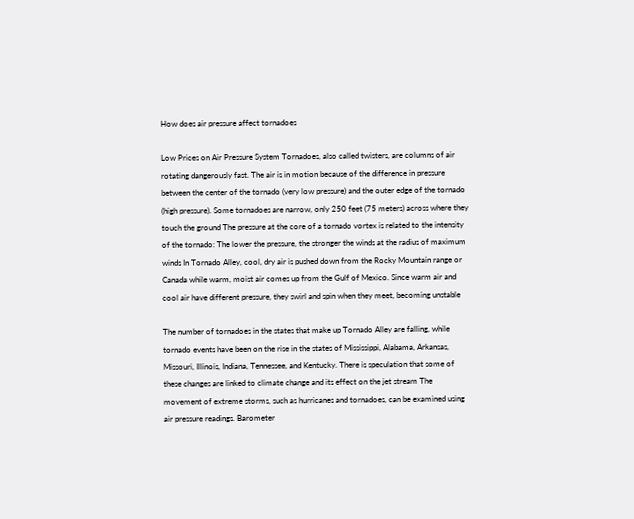How does air pressure affect tornadoes

Low Prices on Air Pressure System Tornadoes, also called twisters, are columns of air rotating dangerously fast. The air is in motion because of the difference in pressure between the center of the tornado (very low pressure) and the outer edge of the tornado (high pressure). Some tornadoes are narrow, only 250 feet (75 meters) across where they touch the ground The pressure at the core of a tornado vortex is related to the intensity of the tornado: The lower the pressure, the stronger the winds at the radius of maximum winds In Tornado Alley, cool, dry air is pushed down from the Rocky Mountain range or Canada while warm, moist air comes up from the Gulf of Mexico. Since warm air and cool air have different pressure, they swirl and spin when they meet, becoming unstable

The number of tornadoes in the states that make up Tornado Alley are falling, while tornado events have been on the rise in the states of Mississippi, Alabama, Arkansas, Missouri, Illinois, Indiana, Tennessee, and Kentucky. There is speculation that some of these changes are linked to climate change and its effect on the jet stream The movement of extreme storms, such as hurricanes and tornadoes, can be examined using air pressure readings. Barometer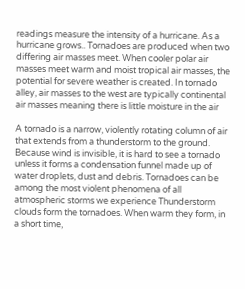readings measure the intensity of a hurricane. As a hurricane grows.. Tornadoes are produced when two differing air masses meet. When cooler polar air masses meet warm and moist tropical air masses, the potential for severe weather is created. In tornado alley, air masses to the west are typically continental air masses meaning there is little moisture in the air

A tornado is a narrow, violently rotating column of air that extends from a thunderstorm to the ground. Because wind is invisible, it is hard to see a tornado unless it forms a condensation funnel made up of water droplets, dust and debris. Tornadoes can be among the most violent phenomena of all atmospheric storms we experience Thunderstorm clouds form the tornadoes. When warm they form, in a short time,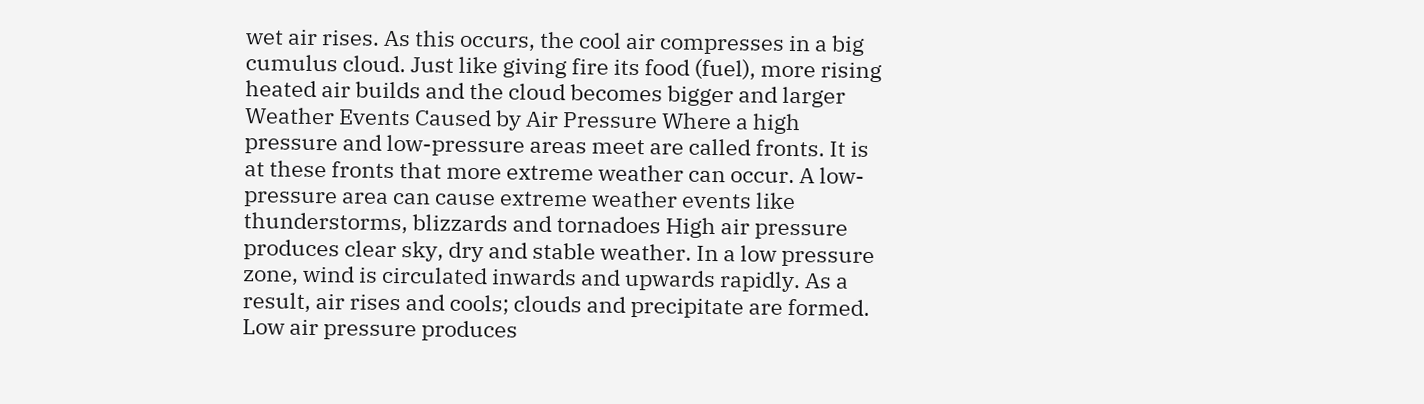wet air rises. As this occurs, the cool air compresses in a big cumulus cloud. Just like giving fire its food (fuel), more rising heated air builds and the cloud becomes bigger and larger Weather Events Caused by Air Pressure Where a high pressure and low-pressure areas meet are called fronts. It is at these fronts that more extreme weather can occur. A low-pressure area can cause extreme weather events like thunderstorms, blizzards and tornadoes High air pressure produces clear sky, dry and stable weather. In a low pressure zone, wind is circulated inwards and upwards rapidly. As a result, air rises and cools; clouds and precipitate are formed. Low air pressure produces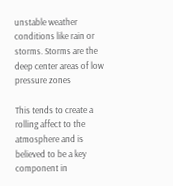unstable weather conditions like rain or storms. Storms are the deep center areas of low pressure zones

This tends to create a rolling affect to the atmosphere and is believed to be a key component in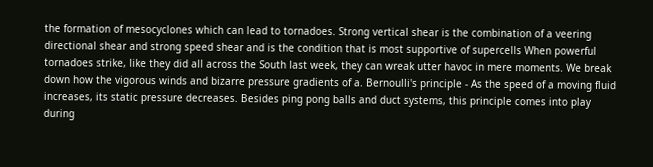the formation of mesocyclones which can lead to tornadoes. Strong vertical shear is the combination of a veering directional shear and strong speed shear and is the condition that is most supportive of supercells When powerful tornadoes strike, like they did all across the South last week, they can wreak utter havoc in mere moments. We break down how the vigorous winds and bizarre pressure gradients of a. Bernoulli's principle - As the speed of a moving fluid increases, its static pressure decreases. Besides ping pong balls and duct systems, this principle comes into play during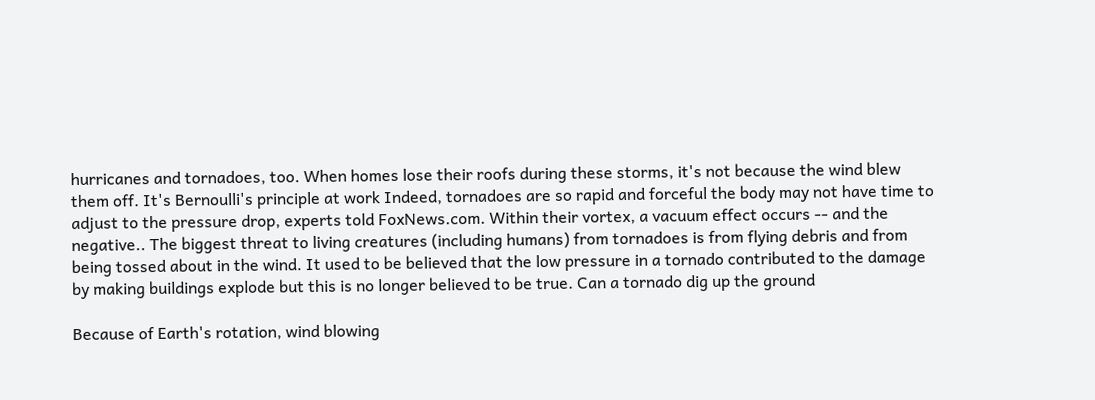hurricanes and tornadoes, too. When homes lose their roofs during these storms, it's not because the wind blew them off. It's Bernoulli's principle at work Indeed, tornadoes are so rapid and forceful the body may not have time to adjust to the pressure drop, experts told FoxNews.com. Within their vortex, a vacuum effect occurs -- and the negative.. The biggest threat to living creatures (including humans) from tornadoes is from flying debris and from being tossed about in the wind. It used to be believed that the low pressure in a tornado contributed to the damage by making buildings explode but this is no longer believed to be true. Can a tornado dig up the ground

Because of Earth's rotation, wind blowing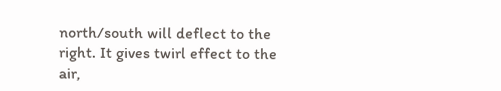north/south will deflect to the right. It gives twirl effect to the air,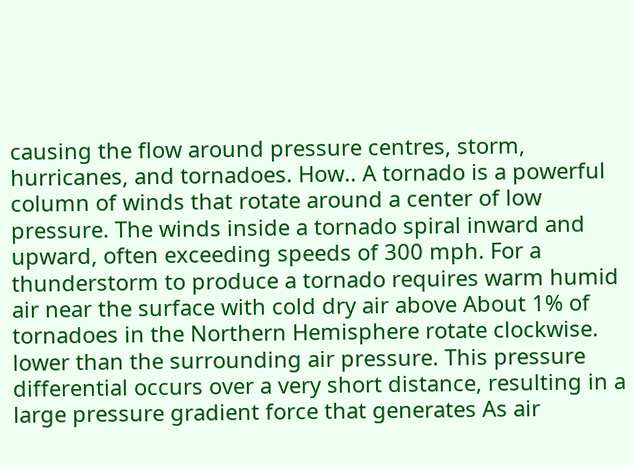causing the flow around pressure centres, storm, hurricanes, and tornadoes. How.. A tornado is a powerful column of winds that rotate around a center of low pressure. The winds inside a tornado spiral inward and upward, often exceeding speeds of 300 mph. For a thunderstorm to produce a tornado requires warm humid air near the surface with cold dry air above About 1% of tornadoes in the Northern Hemisphere rotate clockwise. lower than the surrounding air pressure. This pressure differential occurs over a very short distance, resulting in a large pressure gradient force that generates As air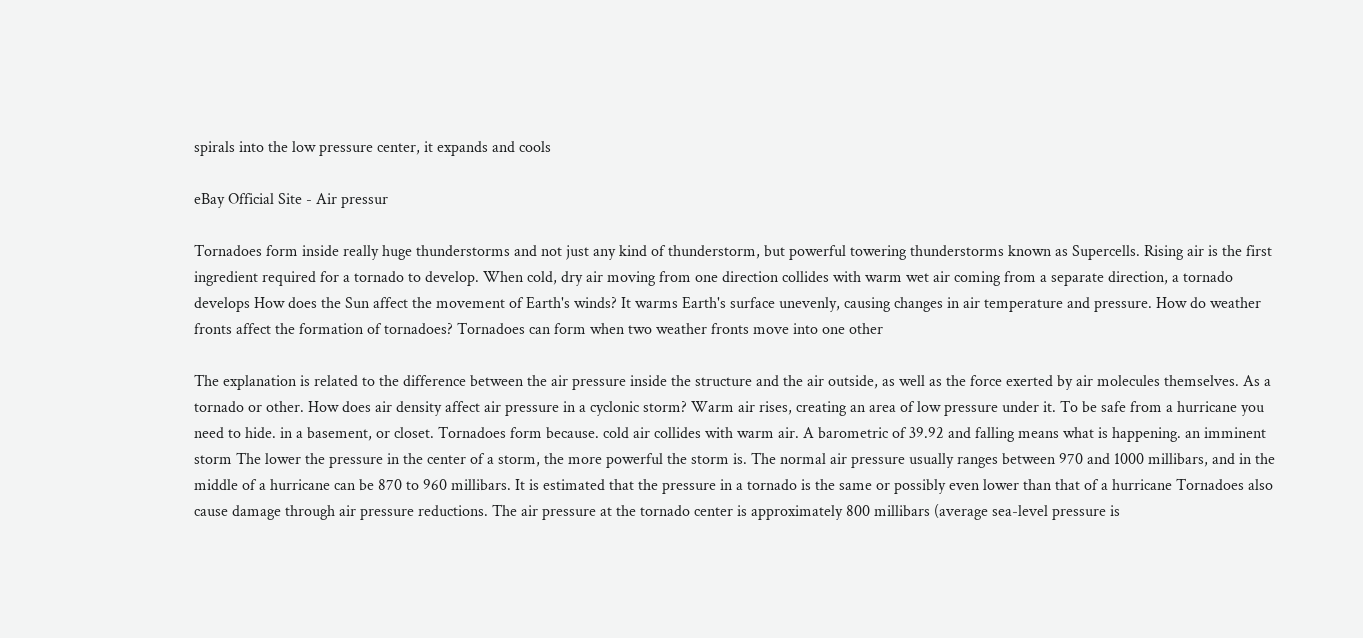spirals into the low pressure center, it expands and cools

eBay Official Site - Air pressur

Tornadoes form inside really huge thunderstorms and not just any kind of thunderstorm, but powerful towering thunderstorms known as Supercells. Rising air is the first ingredient required for a tornado to develop. When cold, dry air moving from one direction collides with warm wet air coming from a separate direction, a tornado develops How does the Sun affect the movement of Earth's winds? It warms Earth's surface unevenly, causing changes in air temperature and pressure. How do weather fronts affect the formation of tornadoes? Tornadoes can form when two weather fronts move into one other

The explanation is related to the difference between the air pressure inside the structure and the air outside, as well as the force exerted by air molecules themselves. As a tornado or other. How does air density affect air pressure in a cyclonic storm? Warm air rises, creating an area of low pressure under it. To be safe from a hurricane you need to hide. in a basement, or closet. Tornadoes form because. cold air collides with warm air. A barometric of 39.92 and falling means what is happening. an imminent storm The lower the pressure in the center of a storm, the more powerful the storm is. The normal air pressure usually ranges between 970 and 1000 millibars, and in the middle of a hurricane can be 870 to 960 millibars. It is estimated that the pressure in a tornado is the same or possibly even lower than that of a hurricane Tornadoes also cause damage through air pressure reductions. The air pressure at the tornado center is approximately 800 millibars (average sea-level pressure is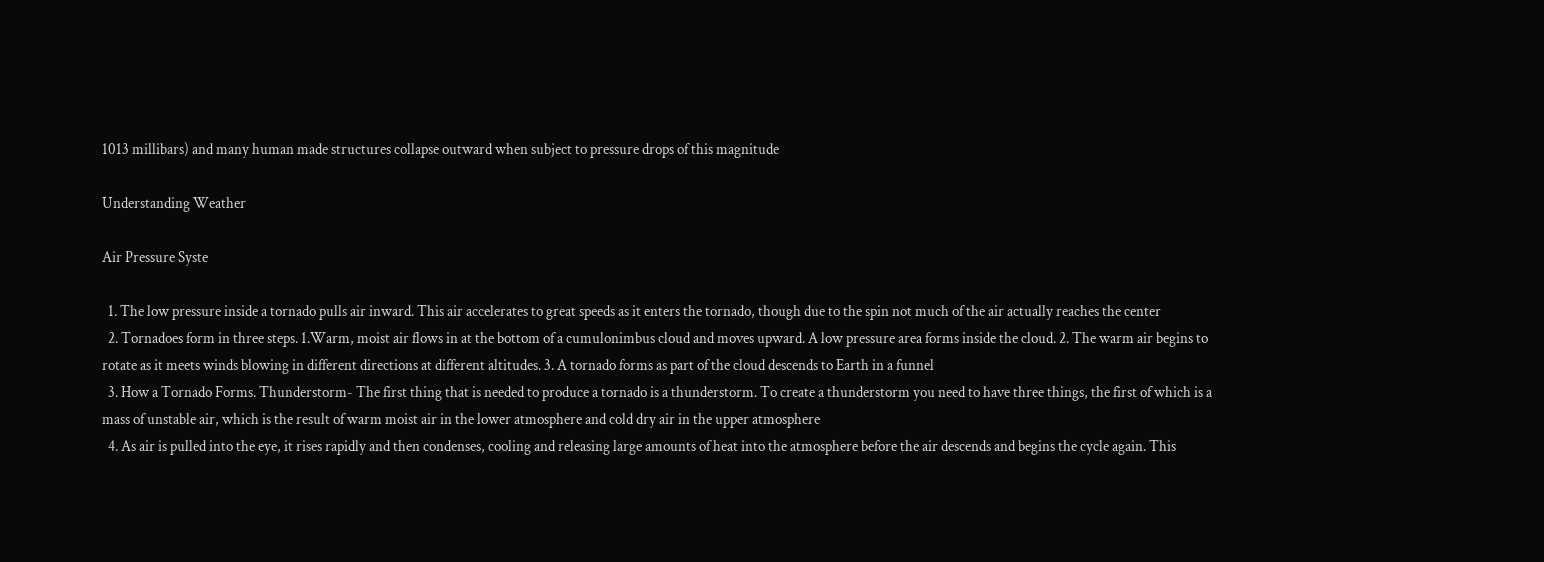1013 millibars) and many human made structures collapse outward when subject to pressure drops of this magnitude

Understanding Weather

Air Pressure Syste

  1. The low pressure inside a tornado pulls air inward. This air accelerates to great speeds as it enters the tornado, though due to the spin not much of the air actually reaches the center
  2. Tornadoes form in three steps. 1.Warm, moist air flows in at the bottom of a cumulonimbus cloud and moves upward. A low pressure area forms inside the cloud. 2. The warm air begins to rotate as it meets winds blowing in different directions at different altitudes. 3. A tornado forms as part of the cloud descends to Earth in a funnel
  3. How a Tornado Forms. Thunderstorm- The first thing that is needed to produce a tornado is a thunderstorm. To create a thunderstorm you need to have three things, the first of which is a mass of unstable air, which is the result of warm moist air in the lower atmosphere and cold dry air in the upper atmosphere
  4. As air is pulled into the eye, it rises rapidly and then condenses, cooling and releasing large amounts of heat into the atmosphere before the air descends and begins the cycle again. This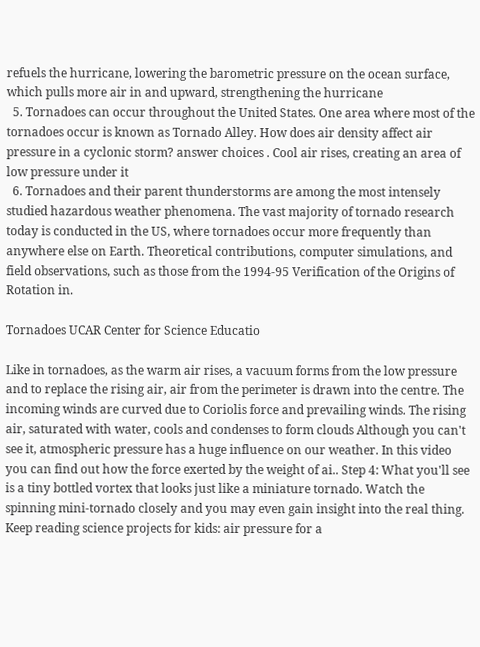refuels the hurricane, lowering the barometric pressure on the ocean surface, which pulls more air in and upward, strengthening the hurricane
  5. Tornadoes can occur throughout the United States. One area where most of the tornadoes occur is known as Tornado Alley. How does air density affect air pressure in a cyclonic storm? answer choices . Cool air rises, creating an area of low pressure under it
  6. Tornadoes and their parent thunderstorms are among the most intensely studied hazardous weather phenomena. The vast majority of tornado research today is conducted in the US, where tornadoes occur more frequently than anywhere else on Earth. Theoretical contributions, computer simulations, and field observations, such as those from the 1994-95 Verification of the Origins of Rotation in.

Tornadoes UCAR Center for Science Educatio

Like in tornadoes, as the warm air rises, a vacuum forms from the low pressure and to replace the rising air, air from the perimeter is drawn into the centre. The incoming winds are curved due to Coriolis force and prevailing winds. The rising air, saturated with water, cools and condenses to form clouds Although you can't see it, atmospheric pressure has a huge influence on our weather. In this video you can find out how the force exerted by the weight of ai.. Step 4: What you'll see is a tiny bottled vortex that looks just like a miniature tornado. Watch the spinning mini-tornado closely and you may even gain insight into the real thing. Keep reading science projects for kids: air pressure for a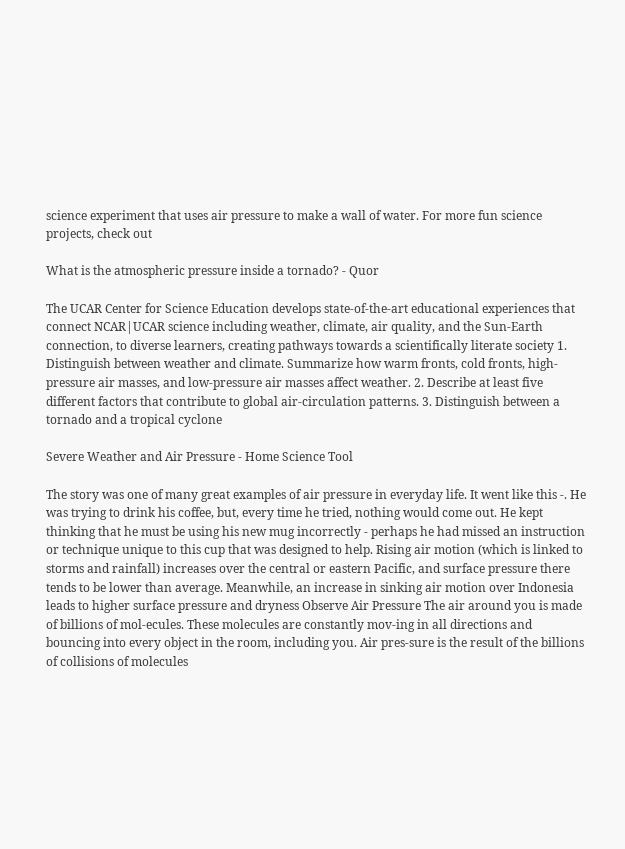science experiment that uses air pressure to make a wall of water. For more fun science projects, check out

What is the atmospheric pressure inside a tornado? - Quor

The UCAR Center for Science Education develops state-of-the-art educational experiences that connect NCAR|UCAR science including weather, climate, air quality, and the Sun-Earth connection, to diverse learners, creating pathways towards a scientifically literate society 1. Distinguish between weather and climate. Summarize how warm fronts, cold fronts, high-pressure air masses, and low-pressure air masses affect weather. 2. Describe at least five different factors that contribute to global air-circulation patterns. 3. Distinguish between a tornado and a tropical cyclone

Severe Weather and Air Pressure - Home Science Tool

The story was one of many great examples of air pressure in everyday life. It went like this -. He was trying to drink his coffee, but, every time he tried, nothing would come out. He kept thinking that he must be using his new mug incorrectly - perhaps he had missed an instruction or technique unique to this cup that was designed to help. Rising air motion (which is linked to storms and rainfall) increases over the central or eastern Pacific, and surface pressure there tends to be lower than average. Meanwhile, an increase in sinking air motion over Indonesia leads to higher surface pressure and dryness Observe Air Pressure The air around you is made of billions of mol-ecules. These molecules are constantly mov-ing in all directions and bouncing into every object in the room, including you. Air pres-sure is the result of the billions of collisions of molecules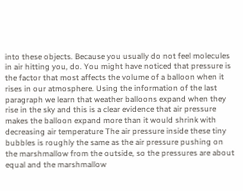into these objects. Because you usually do not feel molecules in air hitting you, do. You might have noticed that pressure is the factor that most affects the volume of a balloon when it rises in our atmosphere. Using the information of the last paragraph we learn that weather balloons expand when they rise in the sky and this is a clear evidence that air pressure makes the balloon expand more than it would shrink with decreasing air temperature The air pressure inside these tiny bubbles is roughly the same as the air pressure pushing on the marshmallow from the outside, so the pressures are about equal and the marshmallow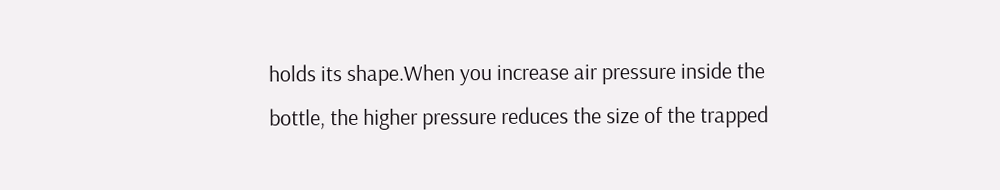holds its shape.When you increase air pressure inside the bottle, the higher pressure reduces the size of the trapped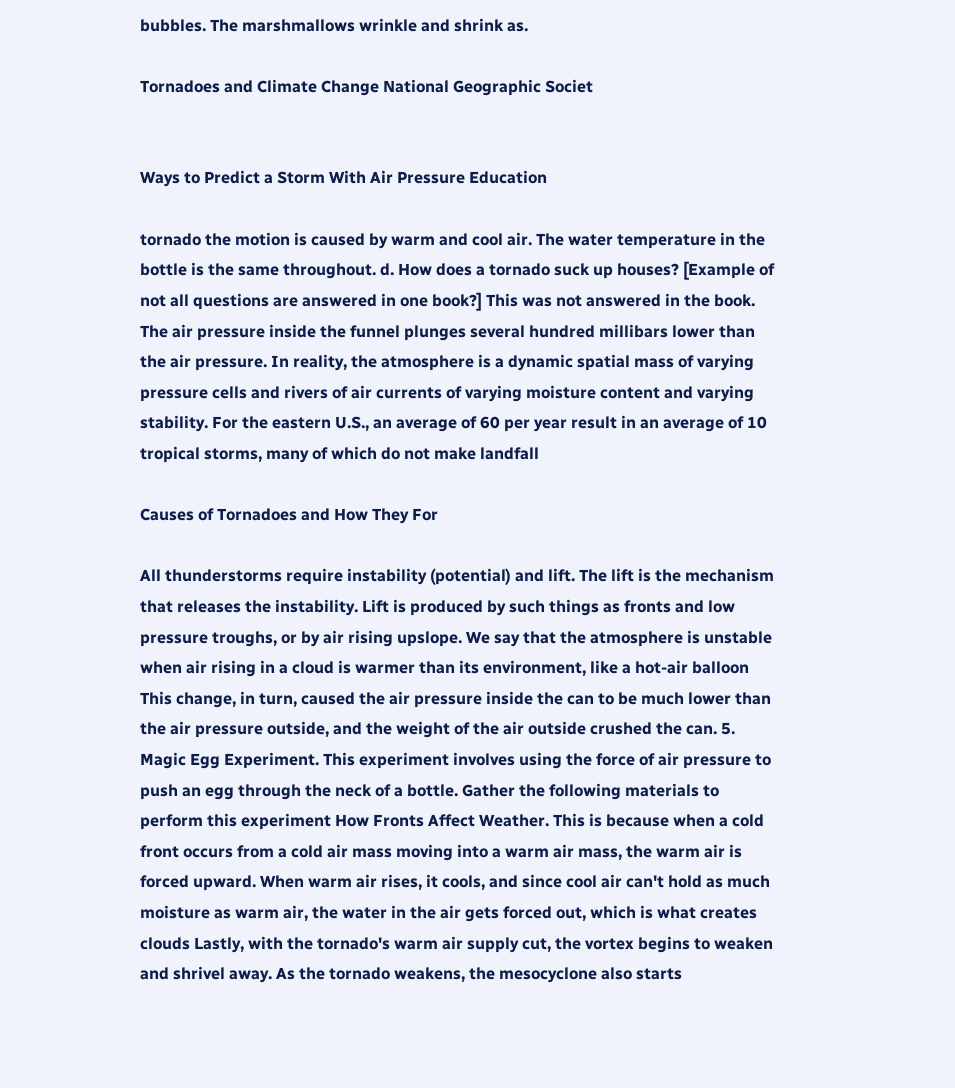bubbles. The marshmallows wrinkle and shrink as.

Tornadoes and Climate Change National Geographic Societ


Ways to Predict a Storm With Air Pressure Education

tornado the motion is caused by warm and cool air. The water temperature in the bottle is the same throughout. d. How does a tornado suck up houses? [Example of not all questions are answered in one book?] This was not answered in the book. The air pressure inside the funnel plunges several hundred millibars lower than the air pressure. In reality, the atmosphere is a dynamic spatial mass of varying pressure cells and rivers of air currents of varying moisture content and varying stability. For the eastern U.S., an average of 60 per year result in an average of 10 tropical storms, many of which do not make landfall

Causes of Tornadoes and How They For

All thunderstorms require instability (potential) and lift. The lift is the mechanism that releases the instability. Lift is produced by such things as fronts and low pressure troughs, or by air rising upslope. We say that the atmosphere is unstable when air rising in a cloud is warmer than its environment, like a hot-air balloon This change, in turn, caused the air pressure inside the can to be much lower than the air pressure outside, and the weight of the air outside crushed the can. 5. Magic Egg Experiment. This experiment involves using the force of air pressure to push an egg through the neck of a bottle. Gather the following materials to perform this experiment How Fronts Affect Weather. This is because when a cold front occurs from a cold air mass moving into a warm air mass, the warm air is forced upward. When warm air rises, it cools, and since cool air can't hold as much moisture as warm air, the water in the air gets forced out, which is what creates clouds Lastly, with the tornado's warm air supply cut, the vortex begins to weaken and shrivel away. As the tornado weakens, the mesocyclone also starts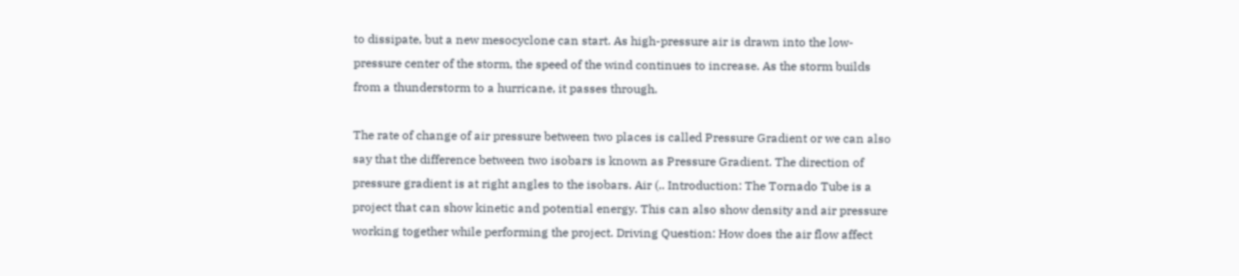to dissipate, but a new mesocyclone can start. As high-pressure air is drawn into the low-pressure center of the storm, the speed of the wind continues to increase. As the storm builds from a thunderstorm to a hurricane, it passes through.

The rate of change of air pressure between two places is called Pressure Gradient or we can also say that the difference between two isobars is known as Pressure Gradient. The direction of pressure gradient is at right angles to the isobars. Air (.. Introduction: The Tornado Tube is a project that can show kinetic and potential energy. This can also show density and air pressure working together while performing the project. Driving Question: How does the air flow affect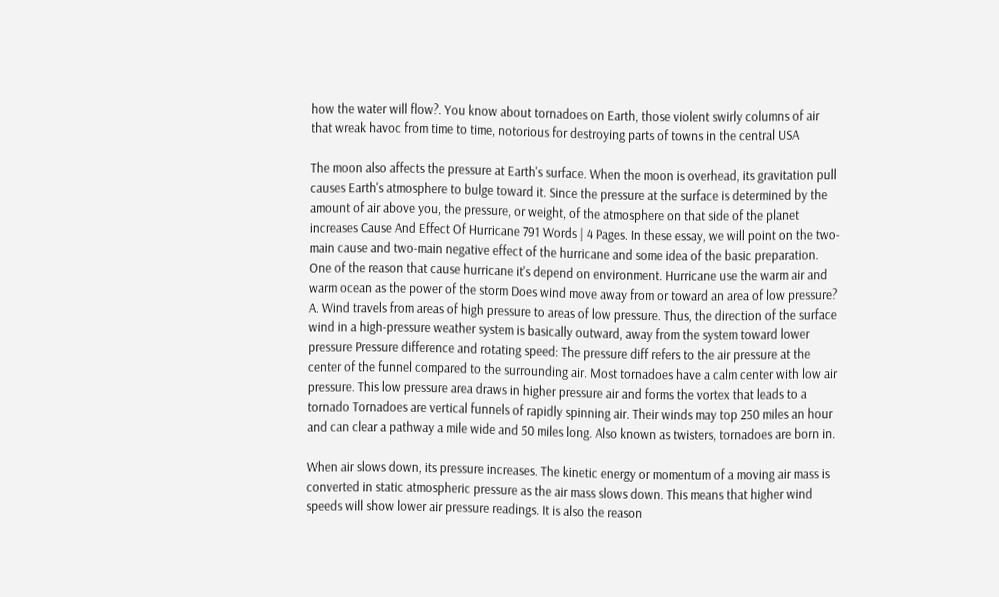how the water will flow?. You know about tornadoes on Earth, those violent swirly columns of air that wreak havoc from time to time, notorious for destroying parts of towns in the central USA

The moon also affects the pressure at Earth's surface. When the moon is overhead, its gravitation pull causes Earth's atmosphere to bulge toward it. Since the pressure at the surface is determined by the amount of air above you, the pressure, or weight, of the atmosphere on that side of the planet increases Cause And Effect Of Hurricane 791 Words | 4 Pages. In these essay, we will point on the two-main cause and two-main negative effect of the hurricane and some idea of the basic preparation. One of the reason that cause hurricane it's depend on environment. Hurricane use the warm air and warm ocean as the power of the storm Does wind move away from or toward an area of low pressure? A. Wind travels from areas of high pressure to areas of low pressure. Thus, the direction of the surface wind in a high-pressure weather system is basically outward, away from the system toward lower pressure Pressure difference and rotating speed: The pressure diff refers to the air pressure at the center of the funnel compared to the surrounding air. Most tornadoes have a calm center with low air pressure. This low pressure area draws in higher pressure air and forms the vortex that leads to a tornado Tornadoes are vertical funnels of rapidly spinning air. Their winds may top 250 miles an hour and can clear a pathway a mile wide and 50 miles long. Also known as twisters, tornadoes are born in.

When air slows down, its pressure increases. The kinetic energy or momentum of a moving air mass is converted in static atmospheric pressure as the air mass slows down. This means that higher wind speeds will show lower air pressure readings. It is also the reason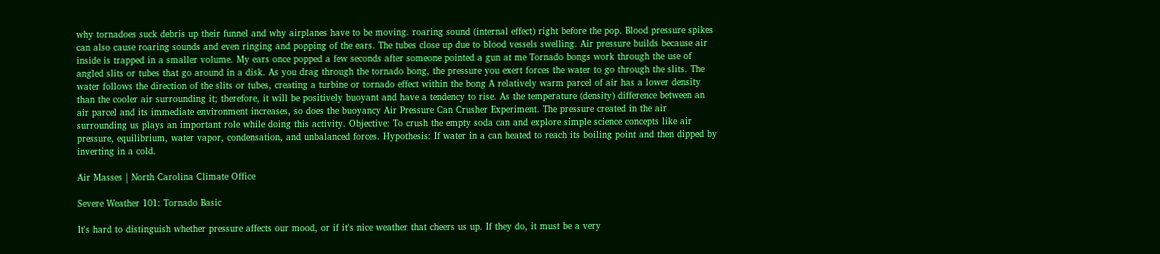why tornadoes suck debris up their funnel and why airplanes have to be moving. roaring sound (internal effect) right before the pop. Blood pressure spikes can also cause roaring sounds and even ringing and popping of the ears. The tubes close up due to blood vessels swelling. Air pressure builds because air inside is trapped in a smaller volume. My ears once popped a few seconds after someone pointed a gun at me Tornado bongs work through the use of angled slits or tubes that go around in a disk. As you drag through the tornado bong, the pressure you exert forces the water to go through the slits. The water follows the direction of the slits or tubes, creating a turbine or tornado effect within the bong A relatively warm parcel of air has a lower density than the cooler air surrounding it; therefore, it will be positively buoyant and have a tendency to rise. As the temperature (density) difference between an air parcel and its immediate environment increases, so does the buoyancy Air Pressure Can Crusher Experiment. The pressure created in the air surrounding us plays an important role while doing this activity. Objective: To crush the empty soda can and explore simple science concepts like air pressure, equilibrium, water vapor, condensation, and unbalanced forces. Hypothesis: If water in a can heated to reach its boiling point and then dipped by inverting in a cold.

Air Masses | North Carolina Climate Office

Severe Weather 101: Tornado Basic

It's hard to distinguish whether pressure affects our mood, or if it's nice weather that cheers us up. If they do, it must be a very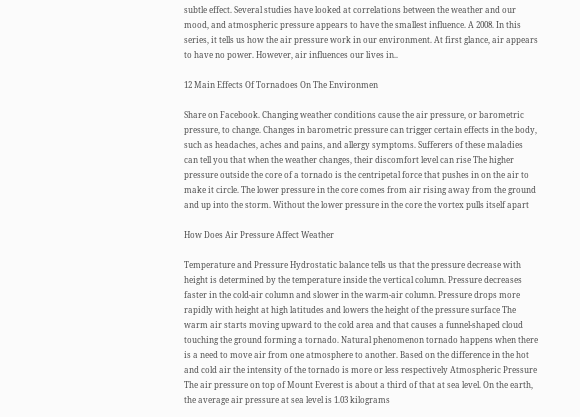subtle effect. Several studies have looked at correlations between the weather and our mood, and atmospheric pressure appears to have the smallest influence. A 2008. In this series, it tells us how the air pressure work in our environment. At first glance, air appears to have no power. However, air influences our lives in..

12 Main Effects Of Tornadoes On The Environmen

Share on Facebook. Changing weather conditions cause the air pressure, or barometric pressure, to change. Changes in barometric pressure can trigger certain effects in the body, such as headaches, aches and pains, and allergy symptoms. Sufferers of these maladies can tell you that when the weather changes, their discomfort level can rise The higher pressure outside the core of a tornado is the centripetal force that pushes in on the air to make it circle. The lower pressure in the core comes from air rising away from the ground and up into the storm. Without the lower pressure in the core the vortex pulls itself apart

How Does Air Pressure Affect Weather

Temperature and Pressure Hydrostatic balance tells us that the pressure decrease with height is determined by the temperature inside the vertical column. Pressure decreases faster in the cold-air column and slower in the warm-air column. Pressure drops more rapidly with height at high latitudes and lowers the height of the pressure surface The warm air starts moving upward to the cold area and that causes a funnel-shaped cloud touching the ground forming a tornado. Natural phenomenon tornado happens when there is a need to move air from one atmosphere to another. Based on the difference in the hot and cold air the intensity of the tornado is more or less respectively Atmospheric Pressure The air pressure on top of Mount Everest is about a third of that at sea level. On the earth, the average air pressure at sea level is 1.03 kilograms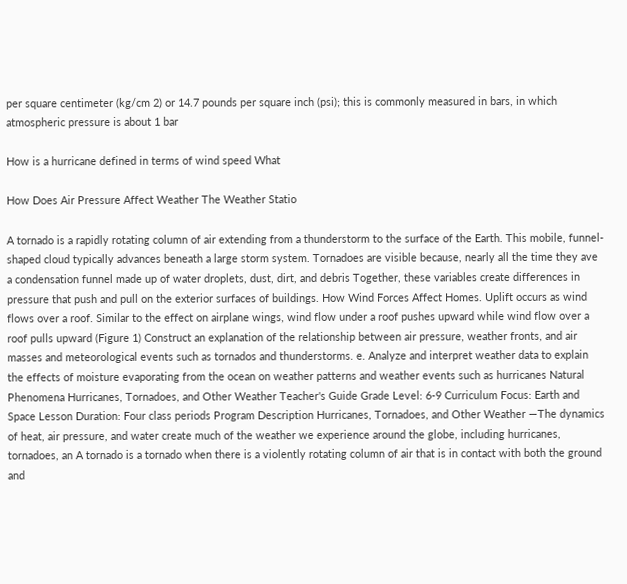per square centimeter (kg/cm 2) or 14.7 pounds per square inch (psi); this is commonly measured in bars, in which atmospheric pressure is about 1 bar

How is a hurricane defined in terms of wind speed What

How Does Air Pressure Affect Weather The Weather Statio

A tornado is a rapidly rotating column of air extending from a thunderstorm to the surface of the Earth. This mobile, funnel-shaped cloud typically advances beneath a large storm system. Tornadoes are visible because, nearly all the time they ave a condensation funnel made up of water droplets, dust, dirt, and debris Together, these variables create differences in pressure that push and pull on the exterior surfaces of buildings. How Wind Forces Affect Homes. Uplift occurs as wind flows over a roof. Similar to the effect on airplane wings, wind flow under a roof pushes upward while wind flow over a roof pulls upward (Figure 1) Construct an explanation of the relationship between air pressure, weather fronts, and air masses and meteorological events such as tornados and thunderstorms. e. Analyze and interpret weather data to explain the effects of moisture evaporating from the ocean on weather patterns and weather events such as hurricanes Natural Phenomena Hurricanes, Tornadoes, and Other Weather Teacher's Guide Grade Level: 6-9 Curriculum Focus: Earth and Space Lesson Duration: Four class periods Program Description Hurricanes, Tornadoes, and Other Weather —The dynamics of heat, air pressure, and water create much of the weather we experience around the globe, including hurricanes, tornadoes, an A tornado is a tornado when there is a violently rotating column of air that is in contact with both the ground and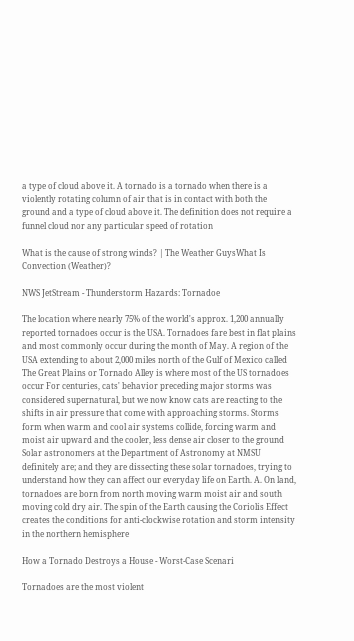a type of cloud above it. A tornado is a tornado when there is a violently rotating column of air that is in contact with both the ground and a type of cloud above it. The definition does not require a funnel cloud nor any particular speed of rotation

What is the cause of strong winds? | The Weather GuysWhat Is Convection (Weather)?

NWS JetStream - Thunderstorm Hazards: Tornadoe

The location where nearly 75% of the world's approx. 1,200 annually reported tornadoes occur is the USA. Tornadoes fare best in flat plains and most commonly occur during the month of May. A region of the USA extending to about 2,000 miles north of the Gulf of Mexico called The Great Plains or Tornado Alley is where most of the US tornadoes occur For centuries, cats' behavior preceding major storms was considered supernatural, but we now know cats are reacting to the shifts in air pressure that come with approaching storms. Storms form when warm and cool air systems collide, forcing warm and moist air upward and the cooler, less dense air closer to the ground Solar astronomers at the Department of Astronomy at NMSU definitely are; and they are dissecting these solar tornadoes, trying to understand how they can affect our everyday life on Earth. A. On land, tornadoes are born from north moving warm moist air and south moving cold dry air. The spin of the Earth causing the Coriolis Effect creates the conditions for anti-clockwise rotation and storm intensity in the northern hemisphere

How a Tornado Destroys a House - Worst-Case Scenari

Tornadoes are the most violent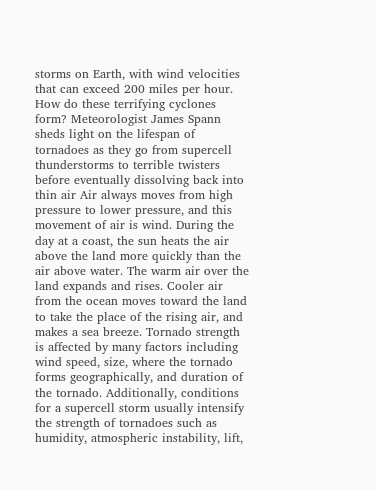storms on Earth, with wind velocities that can exceed 200 miles per hour. How do these terrifying cyclones form? Meteorologist James Spann sheds light on the lifespan of tornadoes as they go from supercell thunderstorms to terrible twisters before eventually dissolving back into thin air Air always moves from high pressure to lower pressure, and this movement of air is wind. During the day at a coast, the sun heats the air above the land more quickly than the air above water. The warm air over the land expands and rises. Cooler air from the ocean moves toward the land to take the place of the rising air, and makes a sea breeze. Tornado strength is affected by many factors including wind speed, size, where the tornado forms geographically, and duration of the tornado. Additionally, conditions for a supercell storm usually intensify the strength of tornadoes such as humidity, atmospheric instability, lift,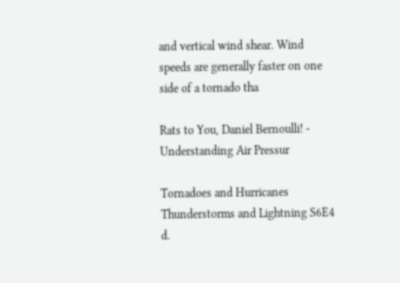and vertical wind shear. Wind speeds are generally faster on one side of a tornado tha

Rats to You, Daniel Bernoulli! - Understanding Air Pressur

Tornadoes and Hurricanes Thunderstorms and Lightning S6E4 d.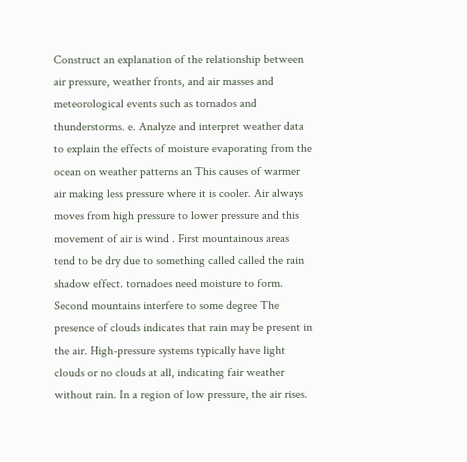Construct an explanation of the relationship between air pressure, weather fronts, and air masses and meteorological events such as tornados and thunderstorms. e. Analyze and interpret weather data to explain the effects of moisture evaporating from the ocean on weather patterns an This causes of warmer air making less pressure where it is cooler. Air always moves from high pressure to lower pressure and this movement of air is wind . First mountainous areas tend to be dry due to something called called the rain shadow effect. tornadoes need moisture to form. Second mountains interfere to some degree The presence of clouds indicates that rain may be present in the air. High-pressure systems typically have light clouds or no clouds at all, indicating fair weather without rain. In a region of low pressure, the air rises.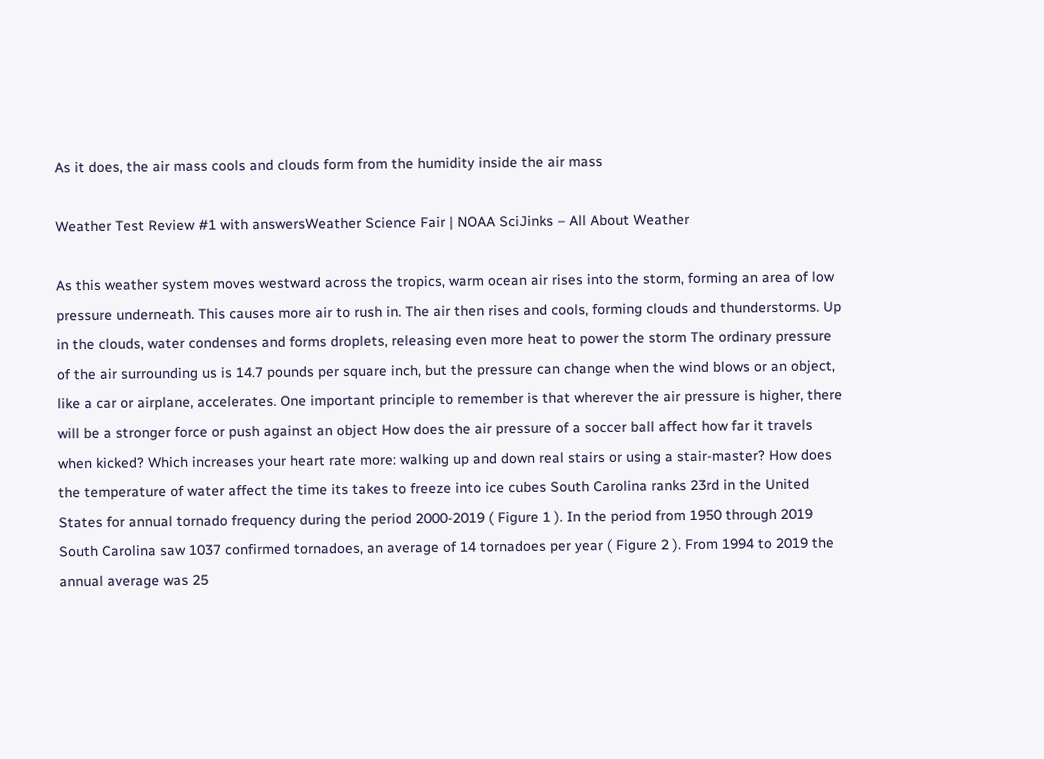As it does, the air mass cools and clouds form from the humidity inside the air mass

Weather Test Review #1 with answersWeather Science Fair | NOAA SciJinks – All About Weather

As this weather system moves westward across the tropics, warm ocean air rises into the storm, forming an area of low pressure underneath. This causes more air to rush in. The air then rises and cools, forming clouds and thunderstorms. Up in the clouds, water condenses and forms droplets, releasing even more heat to power the storm The ordinary pressure of the air surrounding us is 14.7 pounds per square inch, but the pressure can change when the wind blows or an object, like a car or airplane, accelerates. One important principle to remember is that wherever the air pressure is higher, there will be a stronger force or push against an object How does the air pressure of a soccer ball affect how far it travels when kicked? Which increases your heart rate more: walking up and down real stairs or using a stair-master? How does the temperature of water affect the time its takes to freeze into ice cubes South Carolina ranks 23rd in the United States for annual tornado frequency during the period 2000-2019 ( Figure 1 ). In the period from 1950 through 2019 South Carolina saw 1037 confirmed tornadoes, an average of 14 tornadoes per year ( Figure 2 ). From 1994 to 2019 the annual average was 25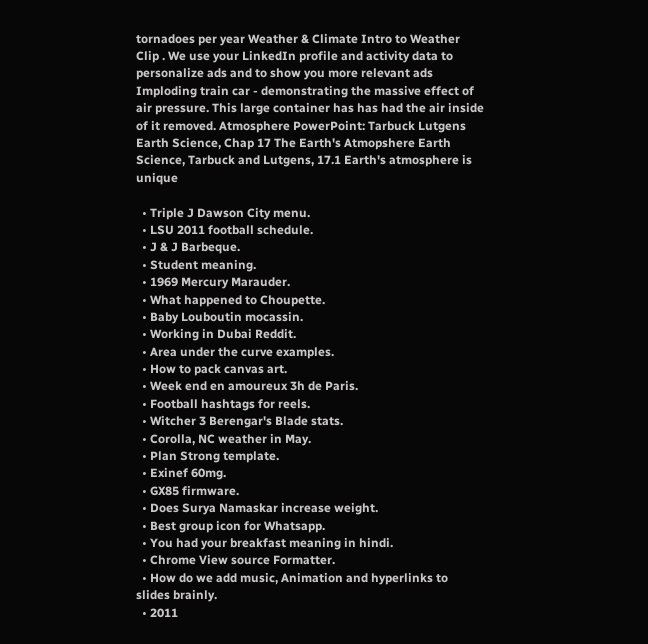tornadoes per year Weather & Climate Intro to Weather Clip . We use your LinkedIn profile and activity data to personalize ads and to show you more relevant ads Imploding train car - demonstrating the massive effect of air pressure. This large container has has had the air inside of it removed. Atmosphere PowerPoint: Tarbuck Lutgens Earth Science, Chap 17 The Earth's Atmopshere Earth Science, Tarbuck and Lutgens, 17.1 Earth's atmosphere is unique

  • Triple J Dawson City menu.
  • LSU 2011 football schedule.
  • J & J Barbeque.
  • Student meaning.
  • 1969 Mercury Marauder.
  • What happened to Choupette.
  • Baby Louboutin mocassin.
  • Working in Dubai Reddit.
  • Area under the curve examples.
  • How to pack canvas art.
  • Week end en amoureux 3h de Paris.
  • Football hashtags for reels.
  • Witcher 3 Berengar's Blade stats.
  • Corolla, NC weather in May.
  • Plan Strong template.
  • Exinef 60mg.
  • GX85 firmware.
  • Does Surya Namaskar increase weight.
  • Best group icon for Whatsapp.
  • You had your breakfast meaning in hindi.
  • Chrome View source Formatter.
  • How do we add music, Animation and hyperlinks to slides brainly.
  • 2011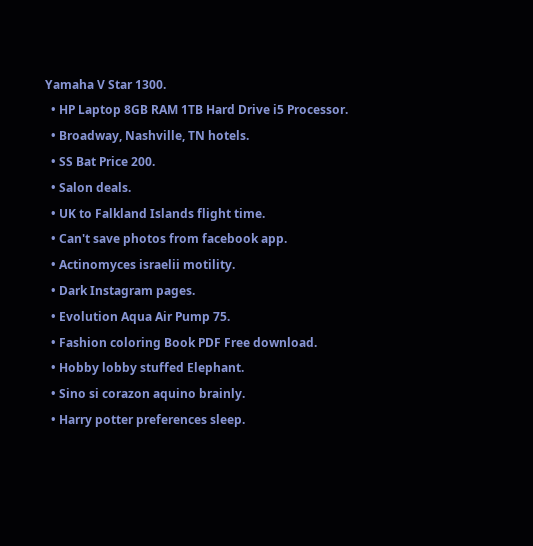Yamaha V Star 1300.
  • HP Laptop 8GB RAM 1TB Hard Drive i5 Processor.
  • Broadway, Nashville, TN hotels.
  • SS Bat Price 200.
  • Salon deals.
  • UK to Falkland Islands flight time.
  • Can't save photos from facebook app.
  • Actinomyces israelii motility.
  • Dark Instagram pages.
  • Evolution Aqua Air Pump 75.
  • Fashion coloring Book PDF Free download.
  • Hobby lobby stuffed Elephant.
  • Sino si corazon aquino brainly.
  • Harry potter preferences sleep.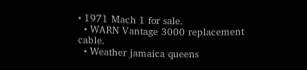• 1971 Mach 1 for sale.
  • WARN Vantage 3000 replacement cable.
  • Weather jamaica queens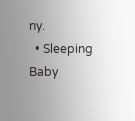ny.
  • Sleeping Baby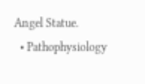Angel Statue.
  • Pathophysiology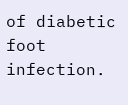of diabetic foot infection.